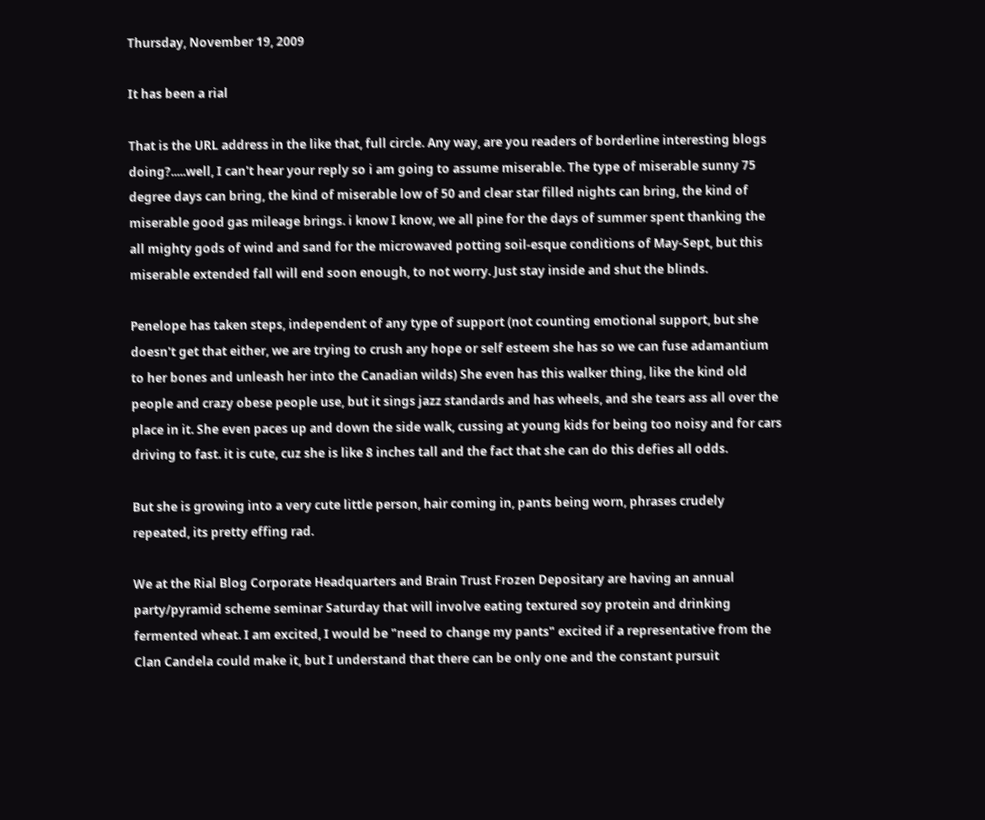Thursday, November 19, 2009

It has been a rial

That is the URL address in the like that, full circle. Any way, are you readers of borderline interesting blogs doing?.....well, I can't hear your reply so i am going to assume miserable. The type of miserable sunny 75 degree days can bring, the kind of miserable low of 50 and clear star filled nights can bring, the kind of miserable good gas mileage brings. i know I know, we all pine for the days of summer spent thanking the all mighty gods of wind and sand for the microwaved potting soil-esque conditions of May-Sept, but this miserable extended fall will end soon enough, to not worry. Just stay inside and shut the blinds.

Penelope has taken steps, independent of any type of support (not counting emotional support, but she doesn't get that either, we are trying to crush any hope or self esteem she has so we can fuse adamantium to her bones and unleash her into the Canadian wilds) She even has this walker thing, like the kind old people and crazy obese people use, but it sings jazz standards and has wheels, and she tears ass all over the place in it. She even paces up and down the side walk, cussing at young kids for being too noisy and for cars driving to fast. it is cute, cuz she is like 8 inches tall and the fact that she can do this defies all odds.

But she is growing into a very cute little person, hair coming in, pants being worn, phrases crudely repeated, its pretty effing rad.

We at the Rial Blog Corporate Headquarters and Brain Trust Frozen Depositary are having an annual party/pyramid scheme seminar Saturday that will involve eating textured soy protein and drinking fermented wheat. I am excited, I would be "need to change my pants" excited if a representative from the Clan Candela could make it, but I understand that there can be only one and the constant pursuit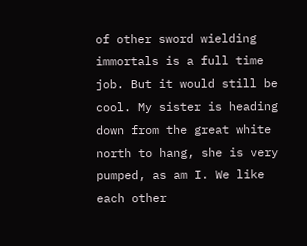of other sword wielding immortals is a full time job. But it would still be cool. My sister is heading down from the great white north to hang, she is very pumped, as am I. We like each other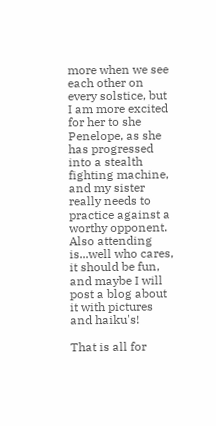more when we see each other on every solstice, but I am more excited for her to she Penelope, as she has progressed into a stealth fighting machine, and my sister really needs to practice against a worthy opponent. Also attending is...well who cares, it should be fun, and maybe I will post a blog about it with pictures and haiku's!

That is all for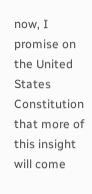now, I promise on the United States Constitution that more of this insight will come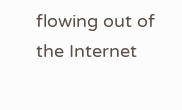flowing out of the Internet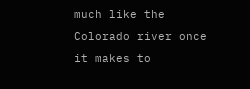much like the Colorado river once it makes to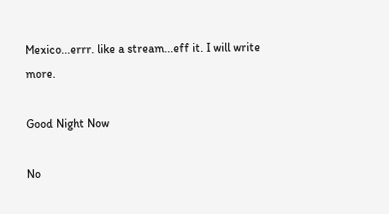Mexico...errr. like a stream...eff it. I will write more.

Good Night Now

No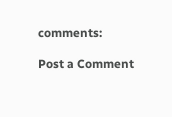comments:

Post a Comment